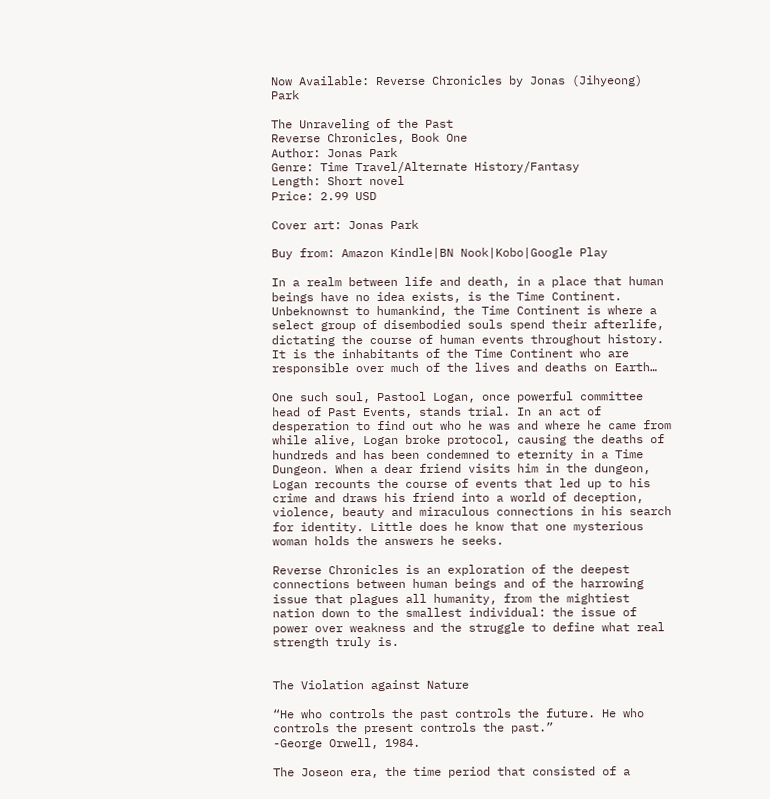Now Available: Reverse Chronicles by Jonas (Jihyeong) Park

The Unraveling of the Past
Reverse Chronicles, Book One
Author: Jonas Park
Genre: Time Travel/Alternate History/Fantasy
Length: Short novel
Price: 2.99 USD

Cover art: Jonas Park

Buy from: Amazon Kindle|BN Nook|Kobo|Google Play

In a realm between life and death, in a place that human beings have no idea exists, is the Time Continent. Unbeknownst to humankind, the Time Continent is where a select group of disembodied souls spend their afterlife, dictating the course of human events throughout history. It is the inhabitants of the Time Continent who are responsible over much of the lives and deaths on Earth…

One such soul, Pastool Logan, once powerful committee head of Past Events, stands trial. In an act of desperation to find out who he was and where he came from while alive, Logan broke protocol, causing the deaths of hundreds and has been condemned to eternity in a Time Dungeon. When a dear friend visits him in the dungeon, Logan recounts the course of events that led up to his crime and draws his friend into a world of deception, violence, beauty and miraculous connections in his search for identity. Little does he know that one mysterious woman holds the answers he seeks.

Reverse Chronicles is an exploration of the deepest connections between human beings and of the harrowing issue that plagues all humanity, from the mightiest nation down to the smallest individual: the issue of power over weakness and the struggle to define what real strength truly is.


The Violation against Nature

“He who controls the past controls the future. He who controls the present controls the past.”
-George Orwell, 1984.

The Joseon era, the time period that consisted of a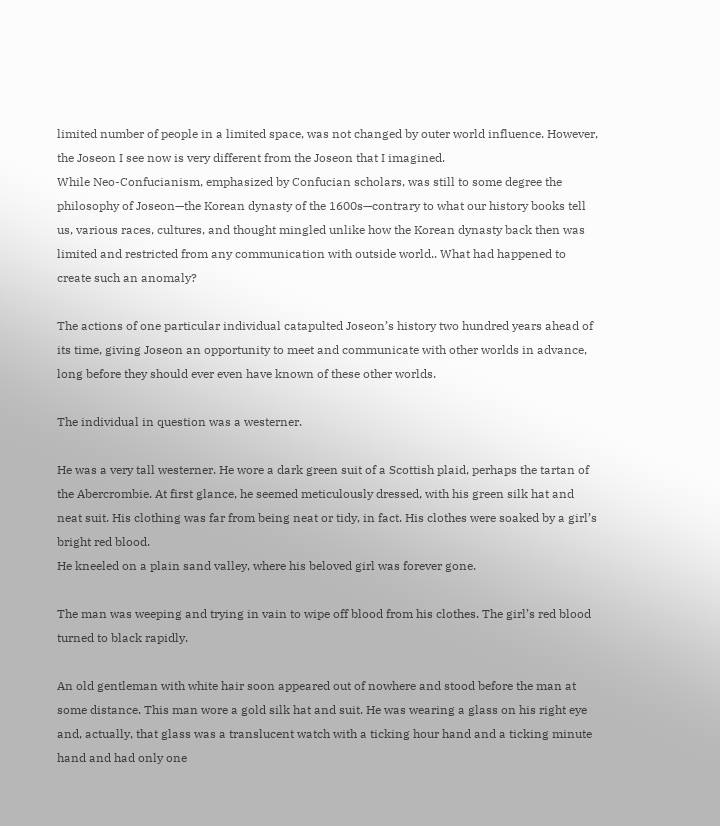limited number of people in a limited space, was not changed by outer world influence. However, the Joseon I see now is very different from the Joseon that I imagined.
While Neo-Confucianism, emphasized by Confucian scholars, was still to some degree the philosophy of Joseon—the Korean dynasty of the 1600s—contrary to what our history books tell us, various races, cultures, and thought mingled unlike how the Korean dynasty back then was limited and restricted from any communication with outside world.. What had happened to create such an anomaly?

The actions of one particular individual catapulted Joseon’s history two hundred years ahead of its time, giving Joseon an opportunity to meet and communicate with other worlds in advance, long before they should ever even have known of these other worlds.

The individual in question was a westerner.

He was a very tall westerner. He wore a dark green suit of a Scottish plaid, perhaps the tartan of the Abercrombie. At first glance, he seemed meticulously dressed, with his green silk hat and neat suit. His clothing was far from being neat or tidy, in fact. His clothes were soaked by a girl’s bright red blood.
He kneeled on a plain sand valley, where his beloved girl was forever gone.

The man was weeping and trying in vain to wipe off blood from his clothes. The girl’s red blood turned to black rapidly.

An old gentleman with white hair soon appeared out of nowhere and stood before the man at some distance. This man wore a gold silk hat and suit. He was wearing a glass on his right eye and, actually, that glass was a translucent watch with a ticking hour hand and a ticking minute hand and had only one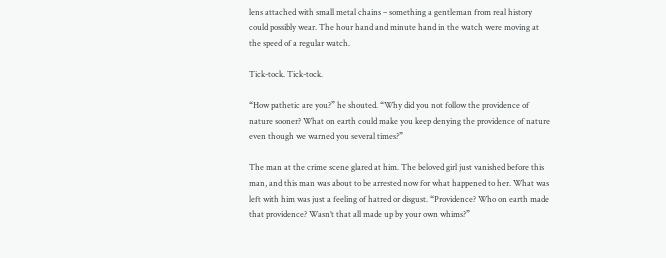lens attached with small metal chains – something a gentleman from real history could possibly wear. The hour hand and minute hand in the watch were moving at the speed of a regular watch.

Tick-tock. Tick-tock.

“How pathetic are you?” he shouted. “Why did you not follow the providence of nature sooner? What on earth could make you keep denying the providence of nature even though we warned you several times?”

The man at the crime scene glared at him. The beloved girl just vanished before this man, and this man was about to be arrested now for what happened to her. What was left with him was just a feeling of hatred or disgust. “Providence? Who on earth made that providence? Wasn’t that all made up by your own whims?”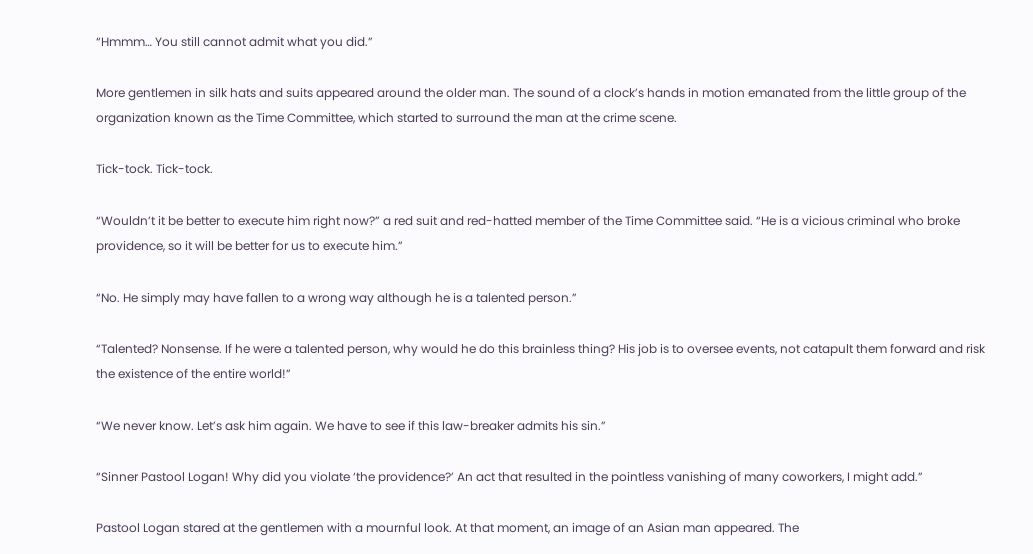“Hmmm… You still cannot admit what you did.”

More gentlemen in silk hats and suits appeared around the older man. The sound of a clock’s hands in motion emanated from the little group of the organization known as the Time Committee, which started to surround the man at the crime scene.

Tick-tock. Tick-tock.

“Wouldn’t it be better to execute him right now?” a red suit and red-hatted member of the Time Committee said. “He is a vicious criminal who broke providence, so it will be better for us to execute him.”

“No. He simply may have fallen to a wrong way although he is a talented person.”

“Talented? Nonsense. If he were a talented person, why would he do this brainless thing? His job is to oversee events, not catapult them forward and risk the existence of the entire world!”

“We never know. Let’s ask him again. We have to see if this law-breaker admits his sin.”

“Sinner Pastool Logan! Why did you violate ‘the providence?’ An act that resulted in the pointless vanishing of many coworkers, I might add.”

Pastool Logan stared at the gentlemen with a mournful look. At that moment, an image of an Asian man appeared. The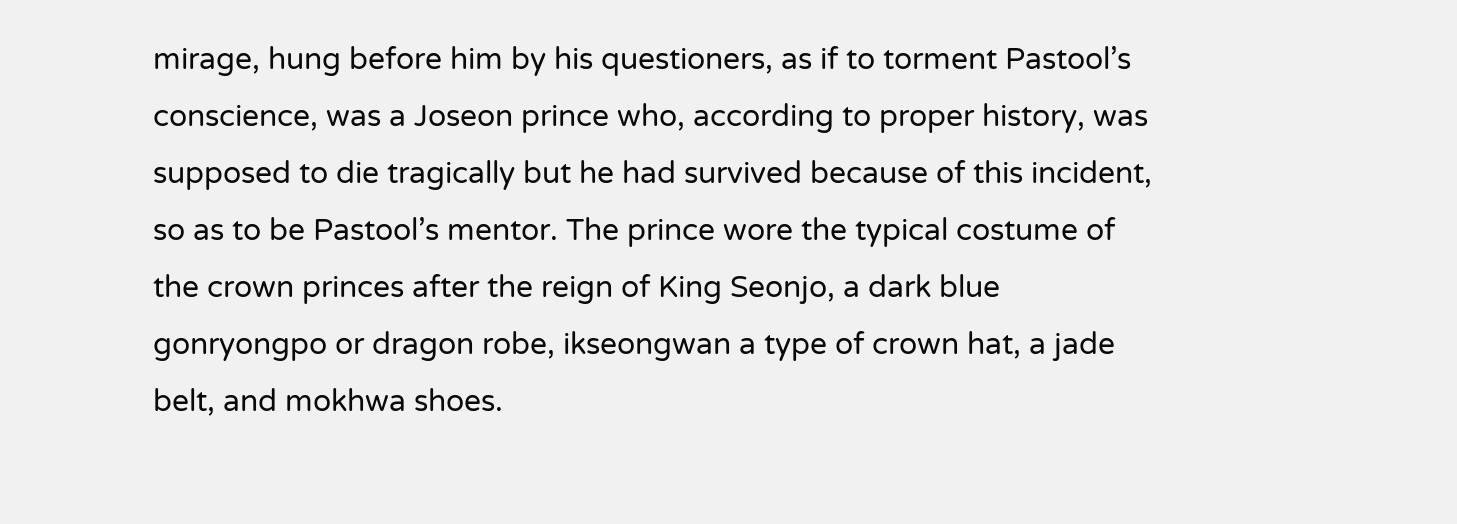mirage, hung before him by his questioners, as if to torment Pastool’s conscience, was a Joseon prince who, according to proper history, was supposed to die tragically but he had survived because of this incident, so as to be Pastool’s mentor. The prince wore the typical costume of the crown princes after the reign of King Seonjo, a dark blue gonryongpo or dragon robe, ikseongwan a type of crown hat, a jade belt, and mokhwa shoes.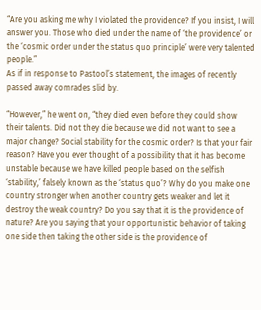“Are you asking me why I violated the providence? If you insist, I will answer you. Those who died under the name of ‘the providence’ or the ‘cosmic order under the status quo principle’ were very talented people.”
As if in response to Pastool’s statement, the images of recently passed away comrades slid by.

“However,” he went on, “they died even before they could show their talents. Did not they die because we did not want to see a major change? Social stability for the cosmic order? Is that your fair reason? Have you ever thought of a possibility that it has become unstable because we have killed people based on the selfish ‘stability,’ falsely known as the ‘status quo’? Why do you make one country stronger when another country gets weaker and let it destroy the weak country? Do you say that it is the providence of nature? Are you saying that your opportunistic behavior of taking one side then taking the other side is the providence of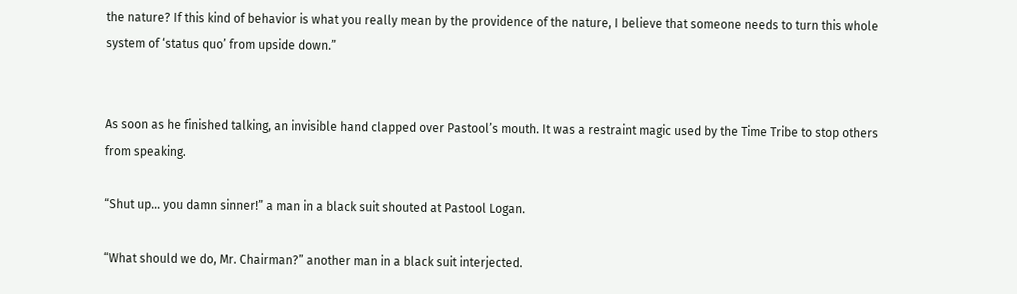the nature? If this kind of behavior is what you really mean by the providence of the nature, I believe that someone needs to turn this whole system of ‘status quo’ from upside down.”


As soon as he finished talking, an invisible hand clapped over Pastool’s mouth. It was a restraint magic used by the Time Tribe to stop others from speaking.

“Shut up… you damn sinner!” a man in a black suit shouted at Pastool Logan.

“What should we do, Mr. Chairman?” another man in a black suit interjected.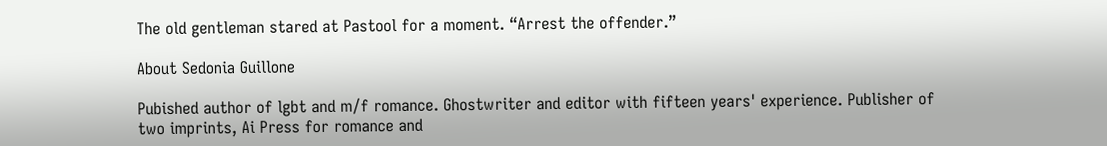The old gentleman stared at Pastool for a moment. “Arrest the offender.”

About Sedonia Guillone

Pubished author of lgbt and m/f romance. Ghostwriter and editor with fifteen years' experience. Publisher of two imprints, Ai Press for romance and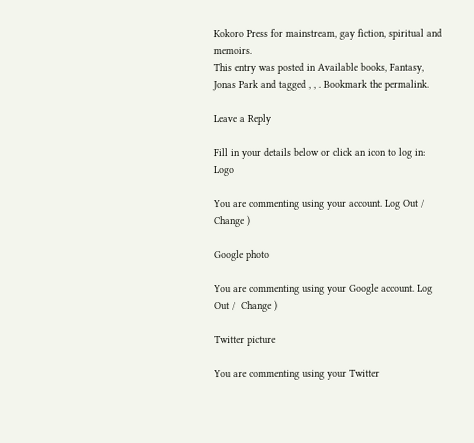Kokoro Press for mainstream, gay fiction, spiritual and memoirs.
This entry was posted in Available books, Fantasy, Jonas Park and tagged , , . Bookmark the permalink.

Leave a Reply

Fill in your details below or click an icon to log in: Logo

You are commenting using your account. Log Out /  Change )

Google photo

You are commenting using your Google account. Log Out /  Change )

Twitter picture

You are commenting using your Twitter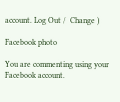account. Log Out /  Change )

Facebook photo

You are commenting using your Facebook account.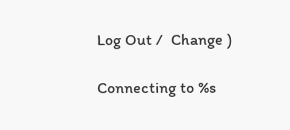Log Out /  Change )

Connecting to %s